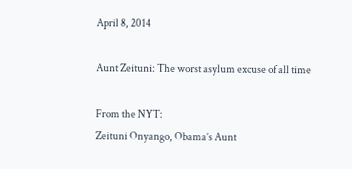April 8, 2014

Aunt Zeituni: The worst asylum excuse of all time

From the NYT:
Zeituni Onyango, Obama’s Aunt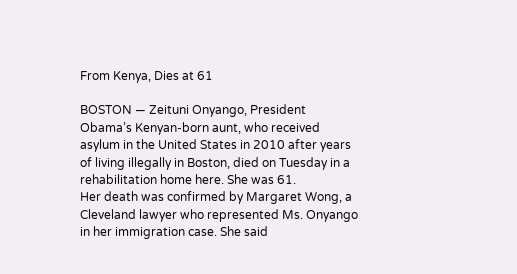From Kenya, Dies at 61

BOSTON — Zeituni Onyango, President Obama’s Kenyan-born aunt, who received asylum in the United States in 2010 after years of living illegally in Boston, died on Tuesday in a rehabilitation home here. She was 61.
Her death was confirmed by Margaret Wong, a Cleveland lawyer who represented Ms. Onyango in her immigration case. She said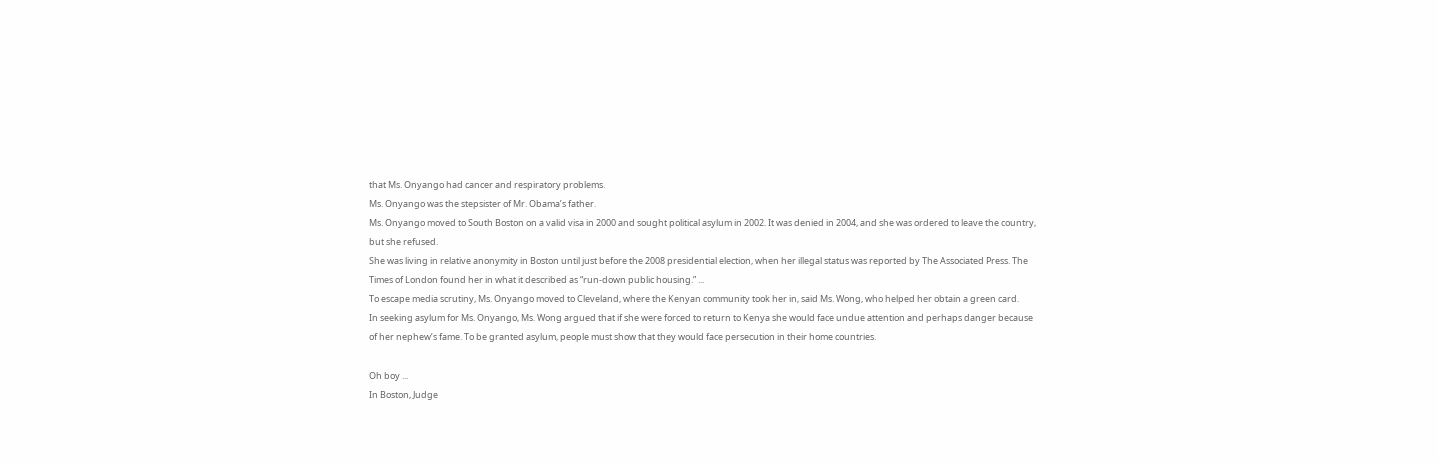that Ms. Onyango had cancer and respiratory problems.
Ms. Onyango was the stepsister of Mr. Obama’s father.
Ms. Onyango moved to South Boston on a valid visa in 2000 and sought political asylum in 2002. It was denied in 2004, and she was ordered to leave the country, but she refused.
She was living in relative anonymity in Boston until just before the 2008 presidential election, when her illegal status was reported by The Associated Press. The Times of London found her in what it described as “run-down public housing.” ...
To escape media scrutiny, Ms. Onyango moved to Cleveland, where the Kenyan community took her in, said Ms. Wong, who helped her obtain a green card.
In seeking asylum for Ms. Onyango, Ms. Wong argued that if she were forced to return to Kenya she would face undue attention and perhaps danger because of her nephew’s fame. To be granted asylum, people must show that they would face persecution in their home countries.

Oh boy ...
In Boston, Judge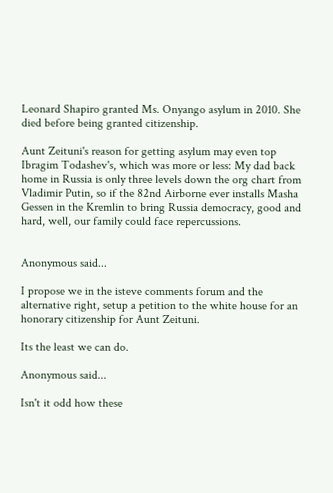Leonard Shapiro granted Ms. Onyango asylum in 2010. She died before being granted citizenship.

Aunt Zeituni's reason for getting asylum may even top Ibragim Todashev's, which was more or less: My dad back home in Russia is only three levels down the org chart from Vladimir Putin, so if the 82nd Airborne ever installs Masha Gessen in the Kremlin to bring Russia democracy, good and hard, well, our family could face repercussions.


Anonymous said...

I propose we in the isteve comments forum and the alternative right, setup a petition to the white house for an honorary citizenship for Aunt Zeituni.

Its the least we can do.

Anonymous said...

Isn't it odd how these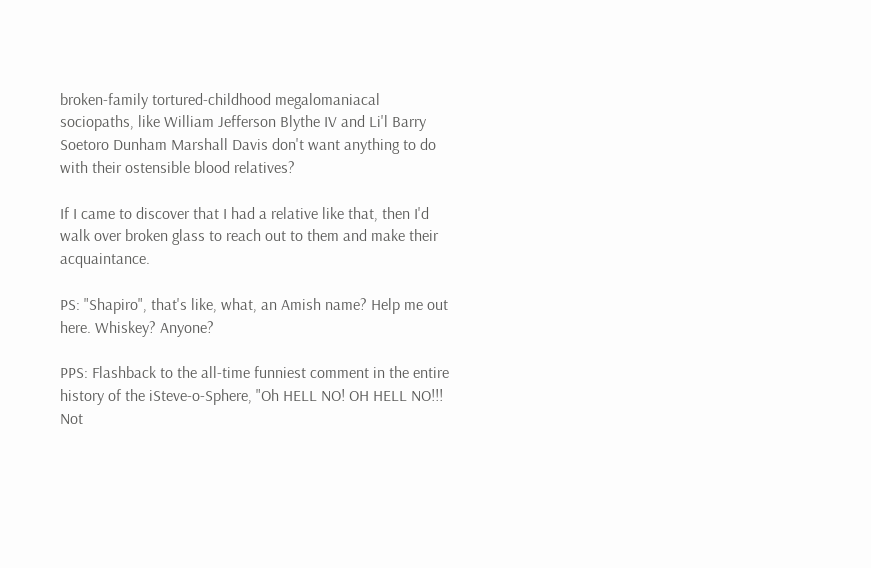broken-family tortured-childhood megalomaniacal sociopaths, like William Jefferson Blythe IV and Li'l Barry Soetoro Dunham Marshall Davis don't want anything to do with their ostensible blood relatives?

If I came to discover that I had a relative like that, then I'd walk over broken glass to reach out to them and make their acquaintance.

PS: "Shapiro", that's like, what, an Amish name? Help me out here. Whiskey? Anyone?

PPS: Flashback to the all-time funniest comment in the entire history of the iSteve-o-Sphere, "Oh HELL NO! OH HELL NO!!! Not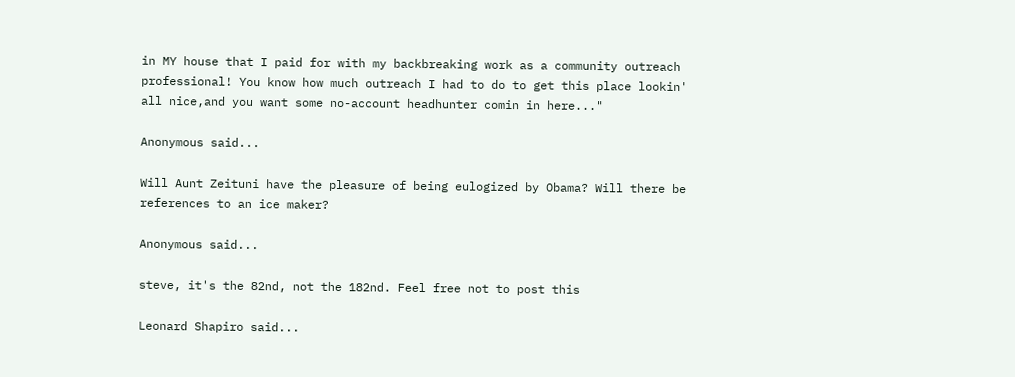in MY house that I paid for with my backbreaking work as a community outreach professional! You know how much outreach I had to do to get this place lookin' all nice,and you want some no-account headhunter comin in here..."

Anonymous said...

Will Aunt Zeituni have the pleasure of being eulogized by Obama? Will there be references to an ice maker?

Anonymous said...

steve, it's the 82nd, not the 182nd. Feel free not to post this

Leonard Shapiro said...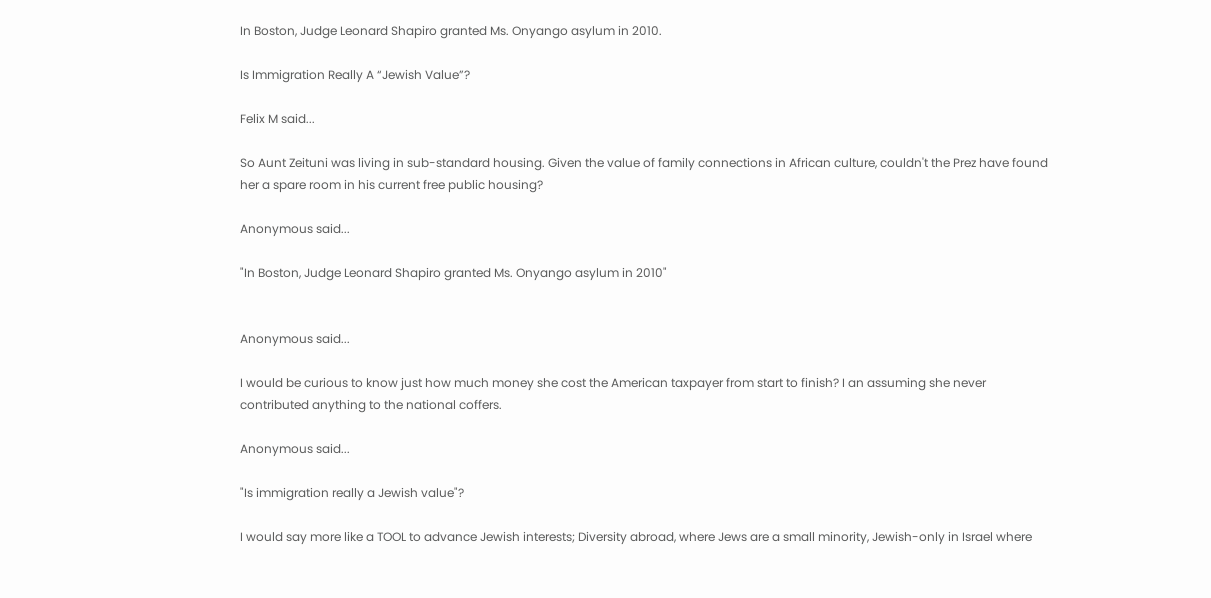In Boston, Judge Leonard Shapiro granted Ms. Onyango asylum in 2010.

Is Immigration Really A “Jewish Value”?

Felix M said...

So Aunt Zeituni was living in sub-standard housing. Given the value of family connections in African culture, couldn't the Prez have found her a spare room in his current free public housing?

Anonymous said...

"In Boston, Judge Leonard Shapiro granted Ms. Onyango asylum in 2010"


Anonymous said...

I would be curious to know just how much money she cost the American taxpayer from start to finish? I an assuming she never contributed anything to the national coffers.

Anonymous said...

"Is immigration really a Jewish value"?

I would say more like a TOOL to advance Jewish interests; Diversity abroad, where Jews are a small minority, Jewish-only in Israel where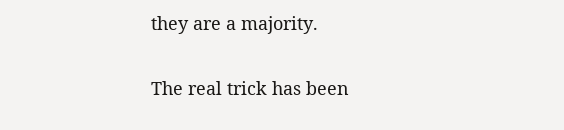they are a majority.

The real trick has been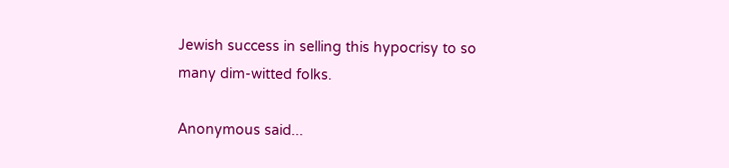Jewish success in selling this hypocrisy to so many dim-witted folks.

Anonymous said...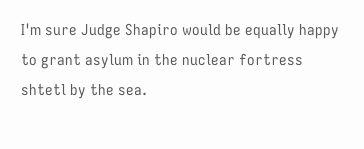I'm sure Judge Shapiro would be equally happy to grant asylum in the nuclear fortress shtetl by the sea.